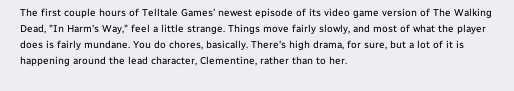The first couple hours of Telltale Games' newest episode of its video game version of The Walking Dead, "In Harm's Way," feel a little strange. Things move fairly slowly, and most of what the player does is fairly mundane. You do chores, basically. There's high drama, for sure, but a lot of it is happening around the lead character, Clementine, rather than to her.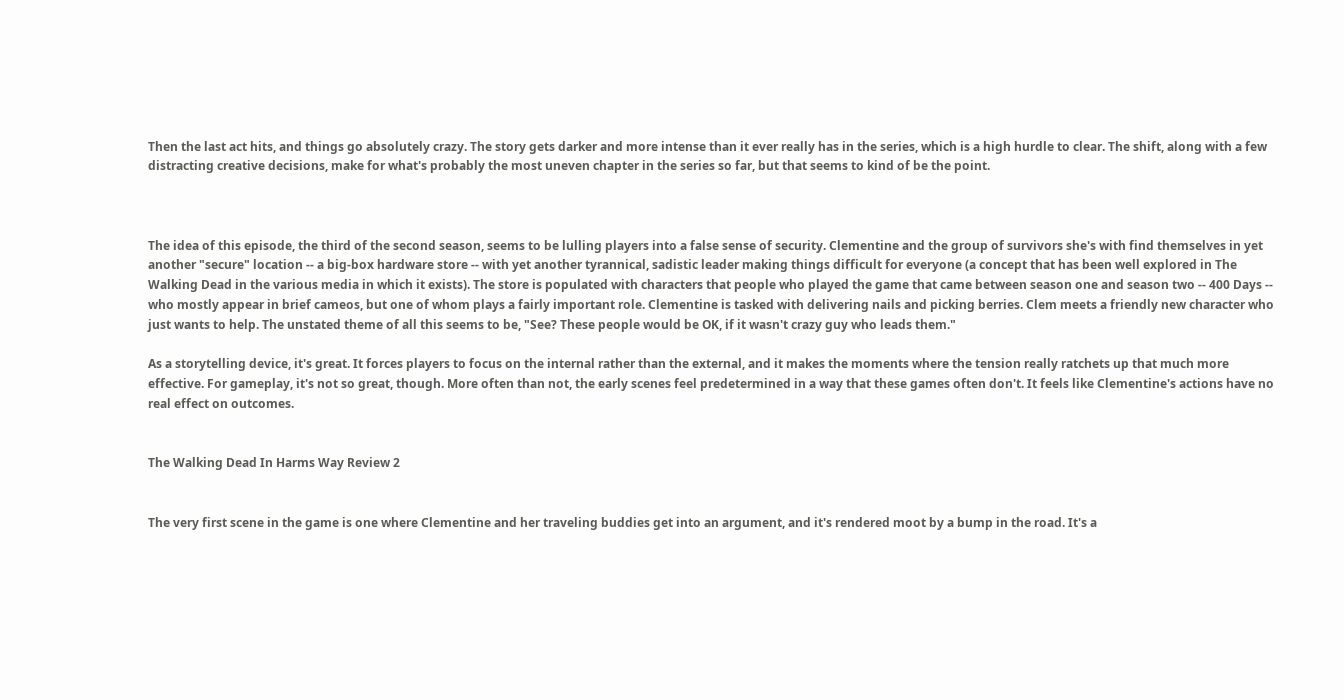Then the last act hits, and things go absolutely crazy. The story gets darker and more intense than it ever really has in the series, which is a high hurdle to clear. The shift, along with a few distracting creative decisions, make for what's probably the most uneven chapter in the series so far, but that seems to kind of be the point.



The idea of this episode, the third of the second season, seems to be lulling players into a false sense of security. Clementine and the group of survivors she's with find themselves in yet another "secure" location -- a big-box hardware store -- with yet another tyrannical, sadistic leader making things difficult for everyone (a concept that has been well explored in The Walking Dead in the various media in which it exists). The store is populated with characters that people who played the game that came between season one and season two -- 400 Days -- who mostly appear in brief cameos, but one of whom plays a fairly important role. Clementine is tasked with delivering nails and picking berries. Clem meets a friendly new character who just wants to help. The unstated theme of all this seems to be, "See? These people would be OK, if it wasn't crazy guy who leads them."

As a storytelling device, it's great. It forces players to focus on the internal rather than the external, and it makes the moments where the tension really ratchets up that much more effective. For gameplay, it's not so great, though. More often than not, the early scenes feel predetermined in a way that these games often don't. It feels like Clementine's actions have no real effect on outcomes.


The Walking Dead In Harms Way Review 2


The very first scene in the game is one where Clementine and her traveling buddies get into an argument, and it's rendered moot by a bump in the road. It's a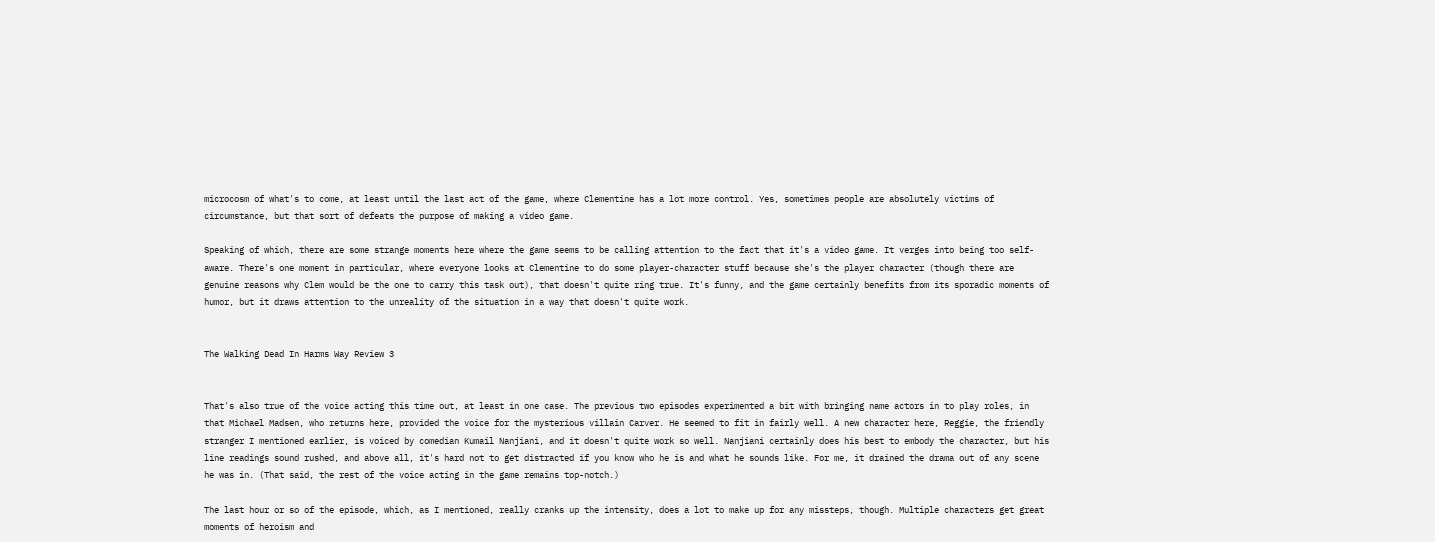microcosm of what's to come, at least until the last act of the game, where Clementine has a lot more control. Yes, sometimes people are absolutely victims of circumstance, but that sort of defeats the purpose of making a video game.

Speaking of which, there are some strange moments here where the game seems to be calling attention to the fact that it's a video game. It verges into being too self-aware. There's one moment in particular, where everyone looks at Clementine to do some player-character stuff because she's the player character (though there are genuine reasons why Clem would be the one to carry this task out), that doesn't quite ring true. It's funny, and the game certainly benefits from its sporadic moments of humor, but it draws attention to the unreality of the situation in a way that doesn't quite work.


The Walking Dead In Harms Way Review 3


That's also true of the voice acting this time out, at least in one case. The previous two episodes experimented a bit with bringing name actors in to play roles, in that Michael Madsen, who returns here, provided the voice for the mysterious villain Carver. He seemed to fit in fairly well. A new character here, Reggie, the friendly stranger I mentioned earlier, is voiced by comedian Kumail Nanjiani, and it doesn't quite work so well. Nanjiani certainly does his best to embody the character, but his line readings sound rushed, and above all, it's hard not to get distracted if you know who he is and what he sounds like. For me, it drained the drama out of any scene he was in. (That said, the rest of the voice acting in the game remains top-notch.)

The last hour or so of the episode, which, as I mentioned, really cranks up the intensity, does a lot to make up for any missteps, though. Multiple characters get great moments of heroism and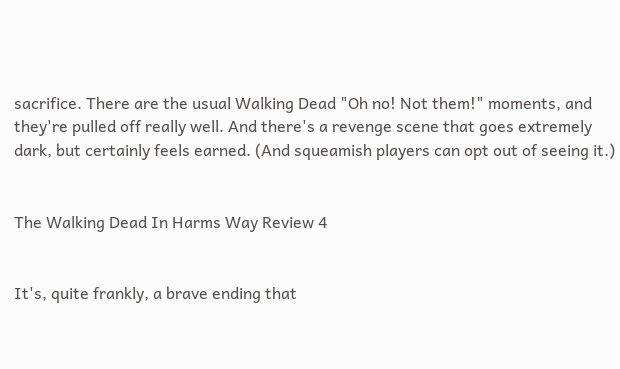sacrifice. There are the usual Walking Dead "Oh no! Not them!" moments, and they're pulled off really well. And there's a revenge scene that goes extremely dark, but certainly feels earned. (And squeamish players can opt out of seeing it.)


The Walking Dead In Harms Way Review 4


It's, quite frankly, a brave ending that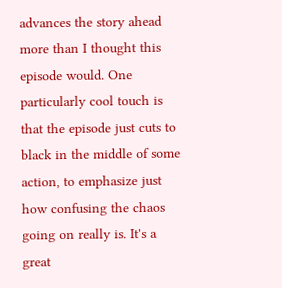advances the story ahead more than I thought this episode would. One particularly cool touch is that the episode just cuts to black in the middle of some action, to emphasize just how confusing the chaos going on really is. It's a great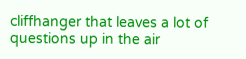cliffhanger that leaves a lot of questions up in the air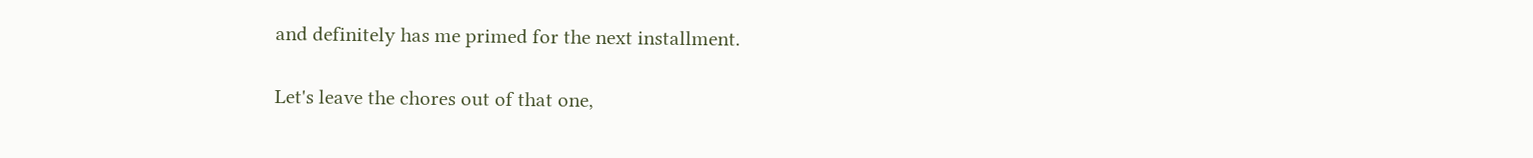and definitely has me primed for the next installment.

Let's leave the chores out of that one,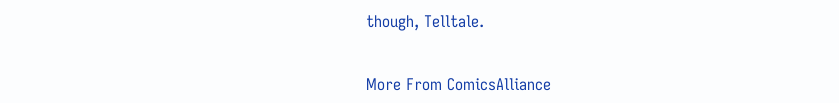though, Telltale.


More From ComicsAlliance